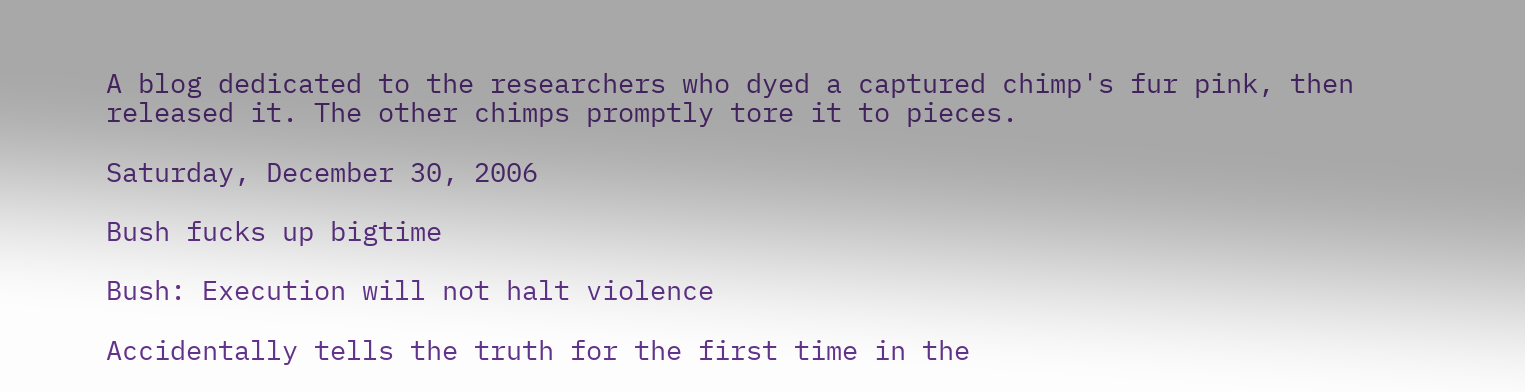A blog dedicated to the researchers who dyed a captured chimp's fur pink, then released it. The other chimps promptly tore it to pieces.

Saturday, December 30, 2006

Bush fucks up bigtime

Bush: Execution will not halt violence

Accidentally tells the truth for the first time in the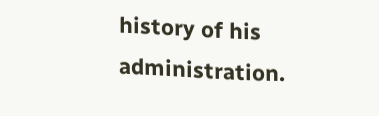history of his administration.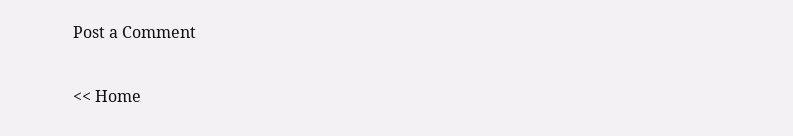Post a Comment

<< Home